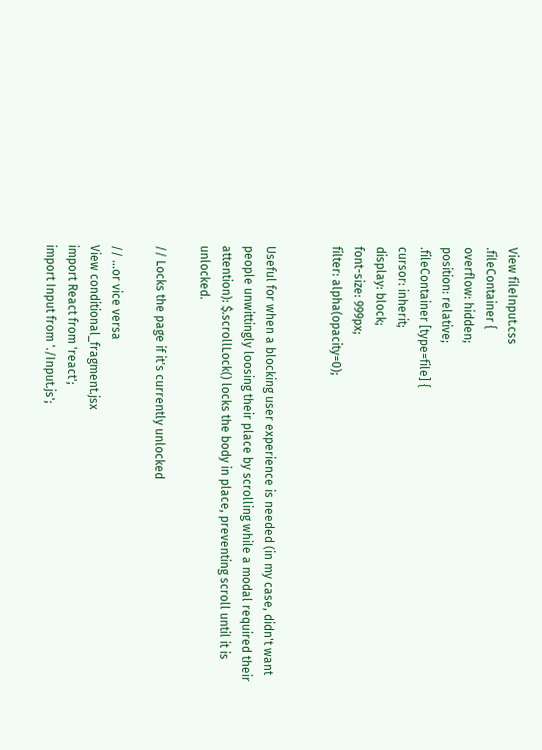View fileInput.css
.fileContainer {
overflow: hidden;
position: relative;
.fileContainer [type=file] {
cursor: inherit;
display: block;
font-size: 999px;
filter: alpha(opacity=0);


Useful for when a blocking user experience is needed (in my case, didn't want people unwittingly loosing their place by scrolling while a modal required their attention): $.scrollLock() locks the body in place, preventing scroll until it is unlocked.

// Locks the page if it's currently unlocked

// ...or vice versa
View conditional_fragment.jsx
import React from 'react';
import Input from './Input.js';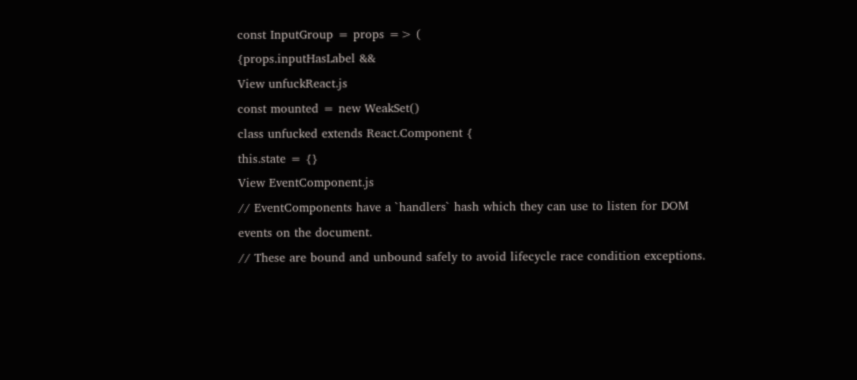const InputGroup = props => (
{props.inputHasLabel &&
View unfuckReact.js
const mounted = new WeakSet()
class unfucked extends React.Component {
this.state = {}
View EventComponent.js
// EventComponents have a `handlers` hash which they can use to listen for DOM events on the document.
// These are bound and unbound safely to avoid lifecycle race condition exceptions.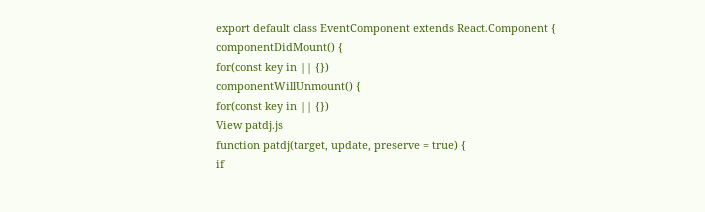export default class EventComponent extends React.Component {
componentDidMount() {
for(const key in || {})
componentWillUnmount() {
for(const key in || {})
View patdj.js
function patdj(target, update, preserve = true) {
if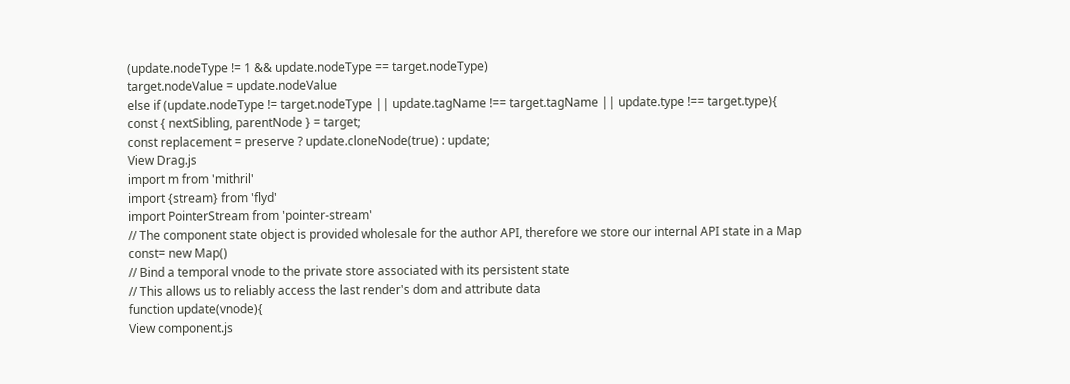(update.nodeType != 1 && update.nodeType == target.nodeType)
target.nodeValue = update.nodeValue
else if (update.nodeType != target.nodeType || update.tagName !== target.tagName || update.type !== target.type){
const { nextSibling, parentNode } = target;
const replacement = preserve ? update.cloneNode(true) : update;
View Drag.js
import m from 'mithril'
import {stream} from 'flyd'
import PointerStream from 'pointer-stream'
// The component state object is provided wholesale for the author API, therefore we store our internal API state in a Map
const= new Map()
// Bind a temporal vnode to the private store associated with its persistent state
// This allows us to reliably access the last render's dom and attribute data
function update(vnode){
View component.js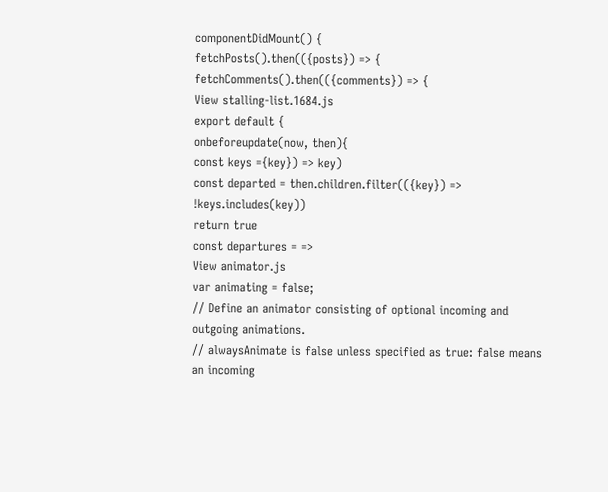componentDidMount() {
fetchPosts().then(({posts}) => {
fetchComments().then(({comments}) => {
View stalling-list.1684.js
export default {
onbeforeupdate(now, then){
const keys ={key}) => key)
const departed = then.children.filter(({key}) => !keys.includes(key))
return true
const departures = =>
View animator.js
var animating = false;
// Define an animator consisting of optional incoming and outgoing animations.
// alwaysAnimate is false unless specified as true: false means an incoming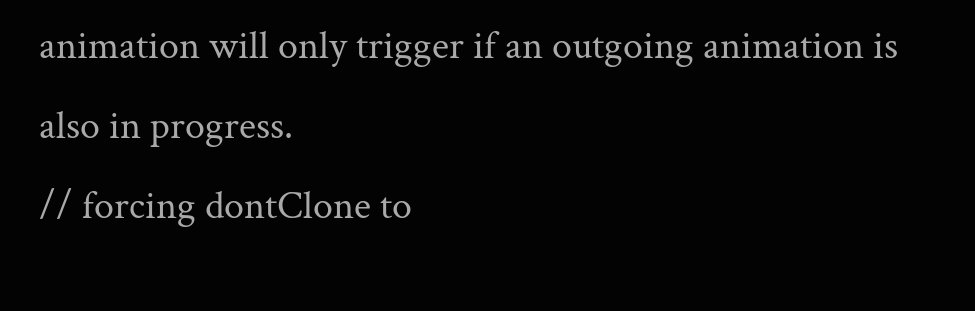animation will only trigger if an outgoing animation is also in progress.
// forcing dontClone to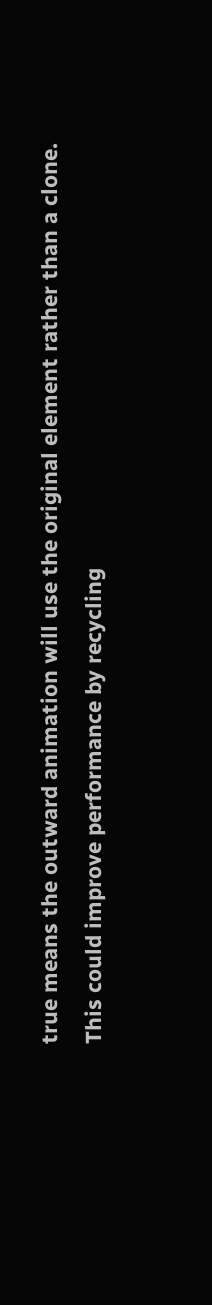true means the outward animation will use the original element rather than a clone. This could improve performance by recycling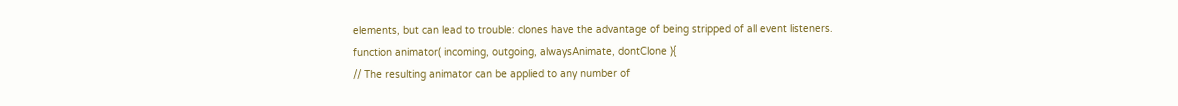elements, but can lead to trouble: clones have the advantage of being stripped of all event listeners.
function animator( incoming, outgoing, alwaysAnimate, dontClone ){
// The resulting animator can be applied to any number of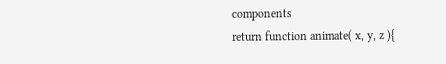components
return function animate( x, y, z ){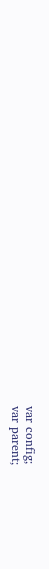var config;
var parent;